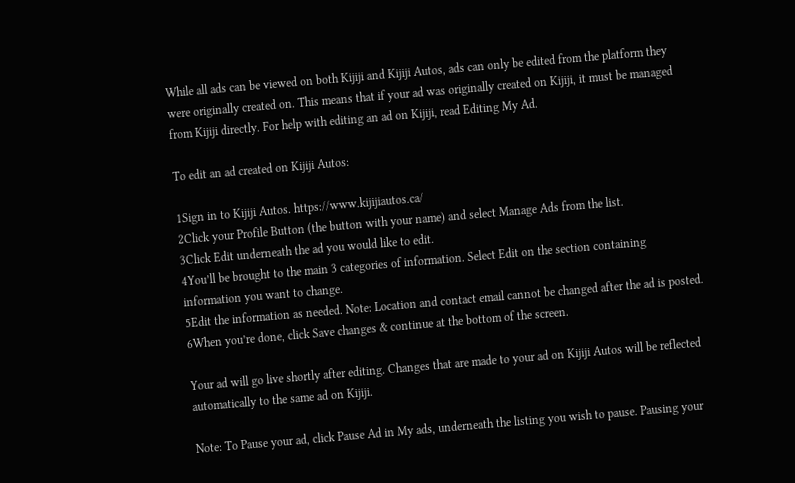While all ads can be viewed on both Kijiji and Kijiji Autos, ads can only be edited from the platform they were originally created on. This means that if your ad was originally created on Kijiji, it must be managed from Kijiji directly. For help with editing an ad on Kijiji, read Editing My Ad.

To edit an ad created on Kijiji Autos:

1Sign in to Kijiji Autos. https://www.kijijiautos.ca/
2Click your Profile Button (the button with your name) and select Manage Ads from the list.
3Click Edit underneath the ad you would like to edit.
4You’ll be brought to the main 3 categories of information. Select Edit on the section containing information you want to change.
5Edit the information as needed. Note: Location and contact email cannot be changed after the ad is posted.
6When you’re done, click Save changes & continue at the bottom of the screen.

Your ad will go live shortly after editing. Changes that are made to your ad on Kijiji Autos will be reflected automatically to the same ad on Kijiji.

Note: To Pause your ad, click Pause Ad in My ads, underneath the listing you wish to pause. Pausing your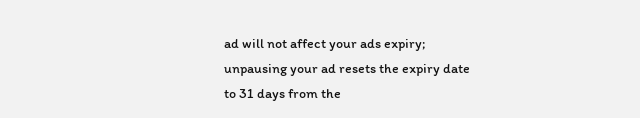ad will not affect your ads expiry; unpausing your ad resets the expiry date to 31 days from the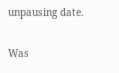unpausing date.

Was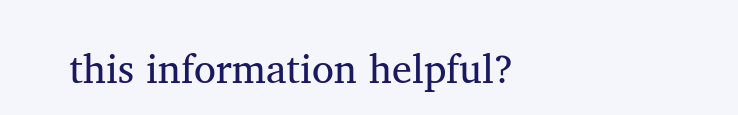this information helpful?